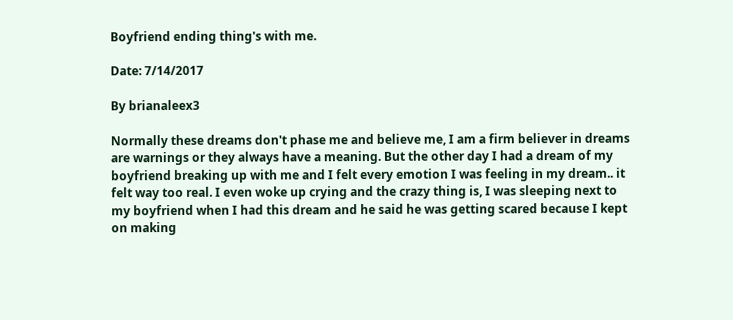Boyfriend ending thing's with me.

Date: 7/14/2017

By brianaleex3

Normally these dreams don't phase me and believe me, I am a firm believer in dreams are warnings or they always have a meaning. But the other day I had a dream of my boyfriend breaking up with me and I felt every emotion I was feeling in my dream.. it felt way too real. I even woke up crying and the crazy thing is, I was sleeping next to my boyfriend when I had this dream and he said he was getting scared because I kept on making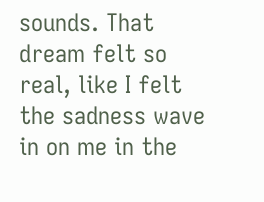sounds. That dream felt so real, like I felt the sadness wave in on me in the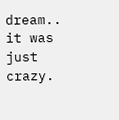dream.. it was just crazy.